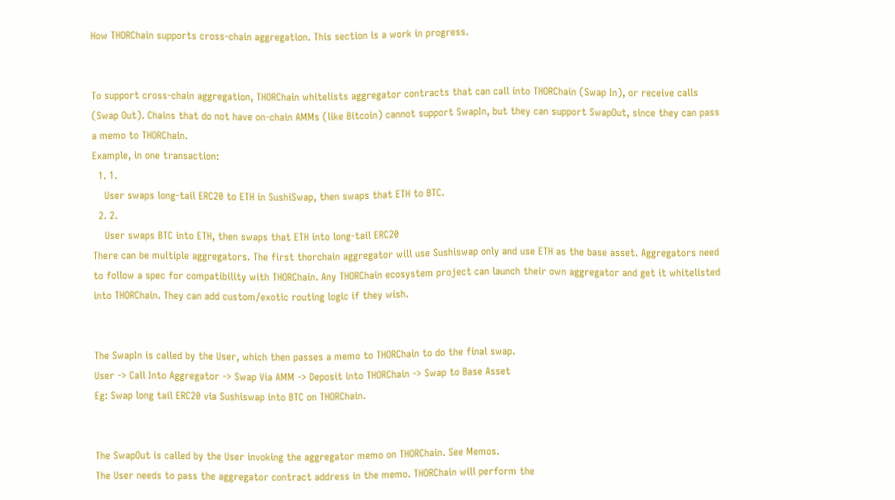How THORChain supports cross-chain aggregation. This section is a work in progress.


To support cross-chain aggregation, THORChain whitelists aggregator contracts that can call into THORChain (Swap In), or receive calls (Swap Out). Chains that do not have on-chain AMMs (like Bitcoin) cannot support SwapIn, but they can support SwapOut, since they can pass a memo to THORChain.
Example, in one transaction:
  1. 1.
    User swaps long-tail ERC20 to ETH in SushiSwap, then swaps that ETH to BTC.
  2. 2.
    User swaps BTC into ETH, then swaps that ETH into long-tail ERC20
There can be multiple aggregators. The first thorchain aggregator will use Sushiswap only and use ETH as the base asset. Aggregators need to follow a spec for compatibility with THORChain. Any THORChain ecosystem project can launch their own aggregator and get it whitelisted into THORChain. They can add custom/exotic routing logic if they wish.


The SwapIn is called by the User, which then passes a memo to THORChain to do the final swap.
User -> Call Into Aggregator -> Swap Via AMM -> Deposit into THORChain -> Swap to Base Asset
Eg: Swap long tail ERC20 via Sushiswap into BTC on THORChain.


The SwapOut is called by the User invoking the aggregator memo on THORChain. See Memos.
The User needs to pass the aggregator contract address in the memo. THORChain will perform the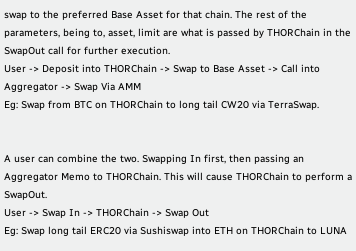swap to the preferred Base Asset for that chain. The rest of the parameters, being to, asset, limit are what is passed by THORChain in the SwapOut call for further execution.
User -> Deposit into THORChain -> Swap to Base Asset -> Call into Aggregator -> Swap Via AMM
Eg: Swap from BTC on THORChain to long tail CW20 via TerraSwap.


A user can combine the two. Swapping In first, then passing an Aggregator Memo to THORChain. This will cause THORChain to perform a SwapOut.
User -> Swap In -> THORChain -> Swap Out
Eg: Swap long tail ERC20 via Sushiswap into ETH on THORChain to LUNA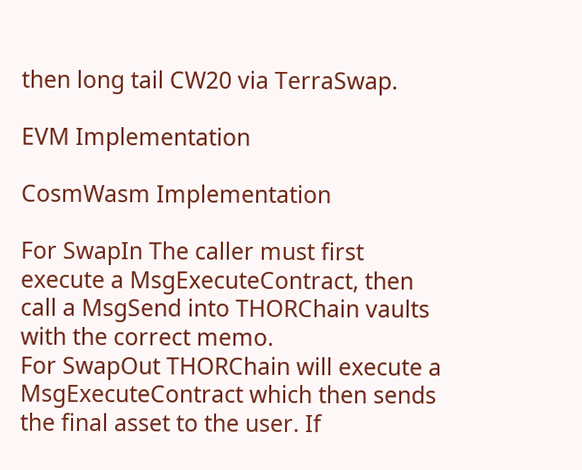then long tail CW20 via TerraSwap.

EVM Implementation

CosmWasm Implementation

For SwapIn The caller must first execute a MsgExecuteContract, then call a MsgSend into THORChain vaults with the correct memo.
For SwapOut THORChain will execute a MsgExecuteContract which then sends the final asset to the user. If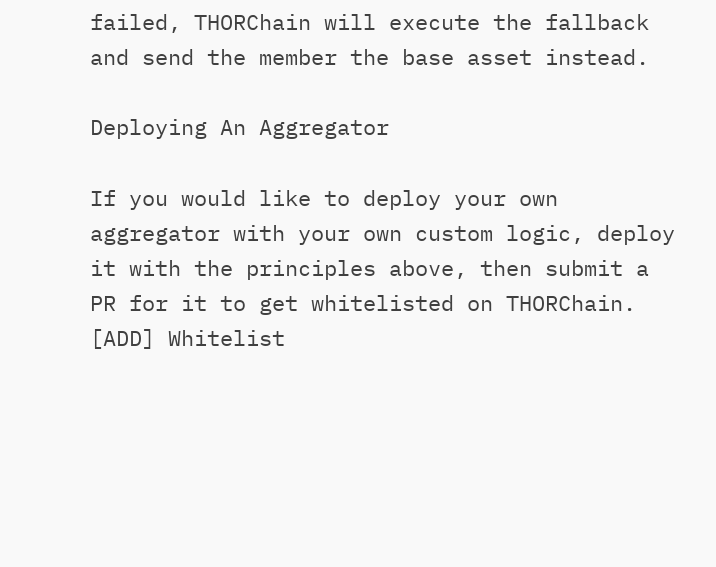failed, THORChain will execute the fallback and send the member the base asset instead.

Deploying An Aggregator

If you would like to deploy your own aggregator with your own custom logic, deploy it with the principles above, then submit a PR for it to get whitelisted on THORChain.
[ADD] Whitelist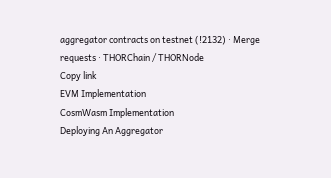aggregator contracts on testnet (!2132) · Merge requests · THORChain / THORNode
Copy link
EVM Implementation
CosmWasm Implementation
Deploying An Aggregator